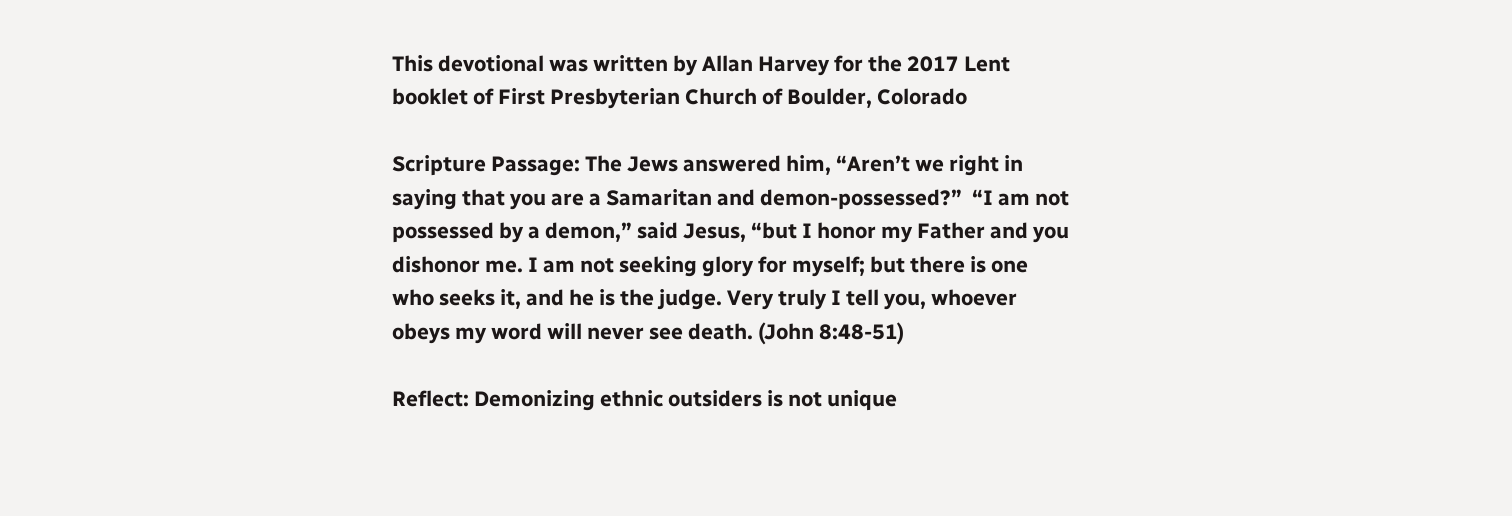This devotional was written by Allan Harvey for the 2017 Lent booklet of First Presbyterian Church of Boulder, Colorado

Scripture Passage: The Jews answered him, “Aren’t we right in saying that you are a Samaritan and demon-possessed?”  “I am not possessed by a demon,” said Jesus, “but I honor my Father and you dishonor me. I am not seeking glory for myself; but there is one who seeks it, and he is the judge. Very truly I tell you, whoever obeys my word will never see death. (John 8:48-51)

Reflect: Demonizing ethnic outsiders is not unique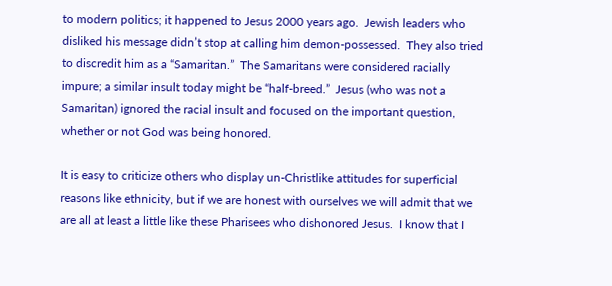to modern politics; it happened to Jesus 2000 years ago.  Jewish leaders who disliked his message didn’t stop at calling him demon-possessed.  They also tried to discredit him as a “Samaritan.”  The Samaritans were considered racially impure; a similar insult today might be “half-breed.”  Jesus (who was not a Samaritan) ignored the racial insult and focused on the important question, whether or not God was being honored.

It is easy to criticize others who display un-Christlike attitudes for superficial reasons like ethnicity, but if we are honest with ourselves we will admit that we are all at least a little like these Pharisees who dishonored Jesus.  I know that I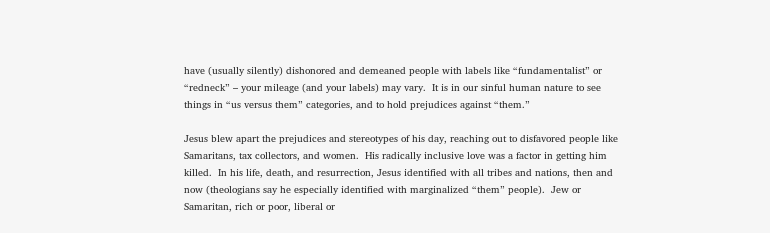have (usually silently) dishonored and demeaned people with labels like “fundamentalist” or “redneck” – your mileage (and your labels) may vary.  It is in our sinful human nature to see things in “us versus them” categories, and to hold prejudices against “them.”

Jesus blew apart the prejudices and stereotypes of his day, reaching out to disfavored people like Samaritans, tax collectors, and women.  His radically inclusive love was a factor in getting him killed.  In his life, death, and resurrection, Jesus identified with all tribes and nations, then and now (theologians say he especially identified with marginalized “them” people).  Jew or Samaritan, rich or poor, liberal or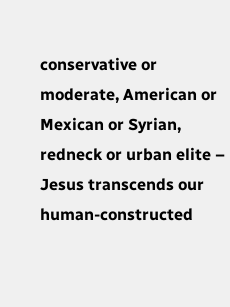conservative or moderate, American or Mexican or Syrian, redneck or urban elite – Jesus transcends our human-constructed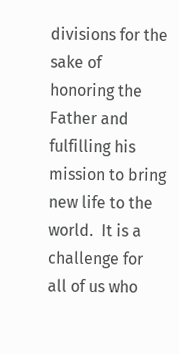divisions for the sake of honoring the Father and fulfilling his mission to bring new life to the world.  It is a challenge for all of us who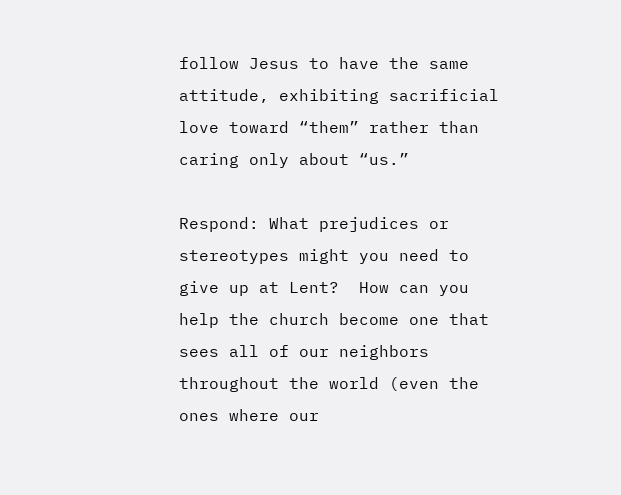follow Jesus to have the same attitude, exhibiting sacrificial love toward “them” rather than caring only about “us.”

Respond: What prejudices or stereotypes might you need to give up at Lent?  How can you help the church become one that sees all of our neighbors throughout the world (even the ones where our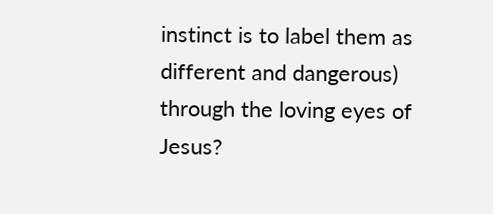instinct is to label them as different and dangerous) through the loving eyes of Jesus?